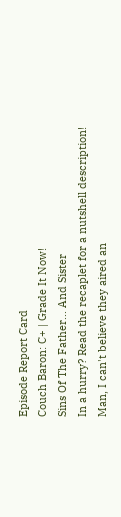Episode Report Card
Couch Baron: C+ | Grade It Now!
Sins Of The Father... And Sister
In a hurry? Read the recaplet for a nutshell description!
Man, I can't believe they aired an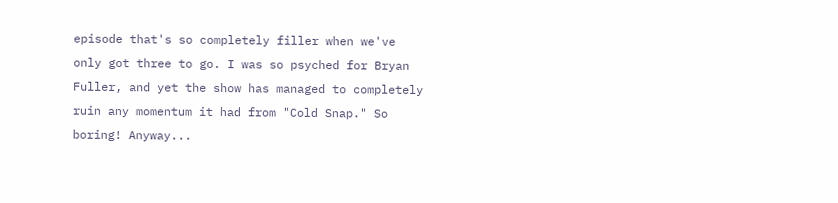episode that's so completely filler when we've only got three to go. I was so psyched for Bryan Fuller, and yet the show has managed to completely ruin any momentum it had from "Cold Snap." So boring! Anyway...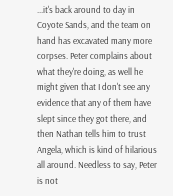...it's back around to day in Coyote Sands, and the team on hand has excavated many more corpses. Peter complains about what they're doing, as well he might given that I don't see any evidence that any of them have slept since they got there, and then Nathan tells him to trust Angela, which is kind of hilarious all around. Needless to say, Peter is not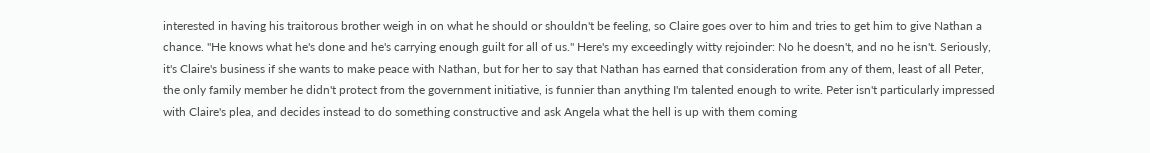interested in having his traitorous brother weigh in on what he should or shouldn't be feeling, so Claire goes over to him and tries to get him to give Nathan a chance. "He knows what he's done and he's carrying enough guilt for all of us." Here's my exceedingly witty rejoinder: No he doesn't, and no he isn't. Seriously, it's Claire's business if she wants to make peace with Nathan, but for her to say that Nathan has earned that consideration from any of them, least of all Peter, the only family member he didn't protect from the government initiative, is funnier than anything I'm talented enough to write. Peter isn't particularly impressed with Claire's plea, and decides instead to do something constructive and ask Angela what the hell is up with them coming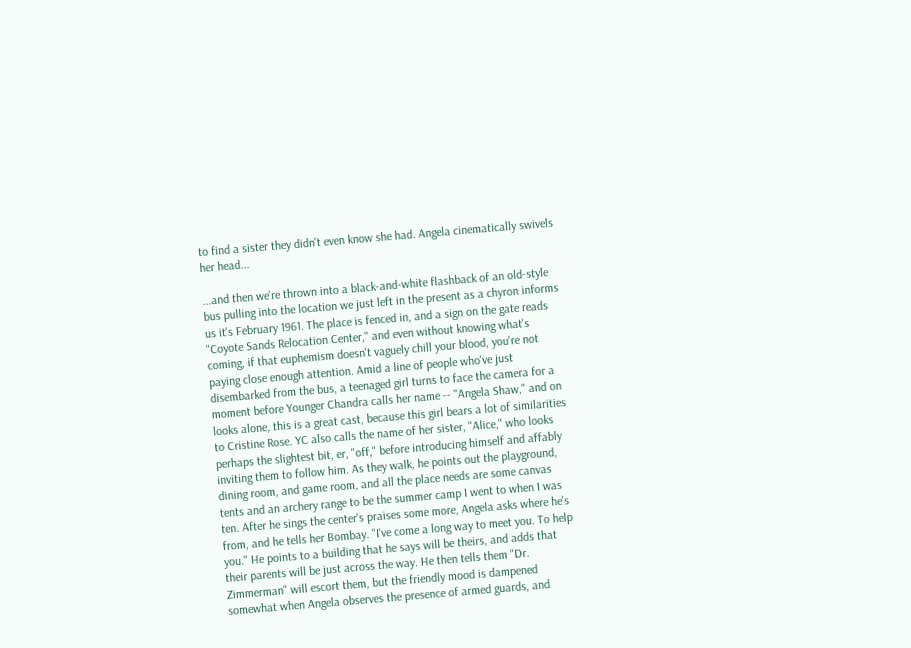to find a sister they didn't even know she had. Angela cinematically swivels her head...

...and then we're thrown into a black-and-white flashback of an old-style bus pulling into the location we just left in the present as a chyron informs us it's February 1961. The place is fenced in, and a sign on the gate reads "Coyote Sands Relocation Center," and even without knowing what's coming, if that euphemism doesn't vaguely chill your blood, you're not paying close enough attention. Amid a line of people who've just disembarked from the bus, a teenaged girl turns to face the camera for a moment before Younger Chandra calls her name -- "Angela Shaw," and on looks alone, this is a great cast, because this girl bears a lot of similarities to Cristine Rose. YC also calls the name of her sister, "Alice," who looks perhaps the slightest bit, er, "off," before introducing himself and affably inviting them to follow him. As they walk, he points out the playground, dining room, and game room, and all the place needs are some canvas tents and an archery range to be the summer camp I went to when I was ten. After he sings the center's praises some more, Angela asks where he's from, and he tells her Bombay. "I've come a long way to meet you. To help you." He points to a building that he says will be theirs, and adds that their parents will be just across the way. He then tells them "Dr. Zimmerman" will escort them, but the friendly mood is dampened somewhat when Angela observes the presence of armed guards, and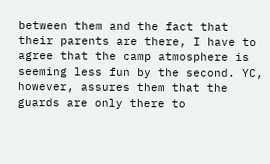between them and the fact that their parents are there, I have to agree that the camp atmosphere is seeming less fun by the second. YC, however, assures them that the guards are only there to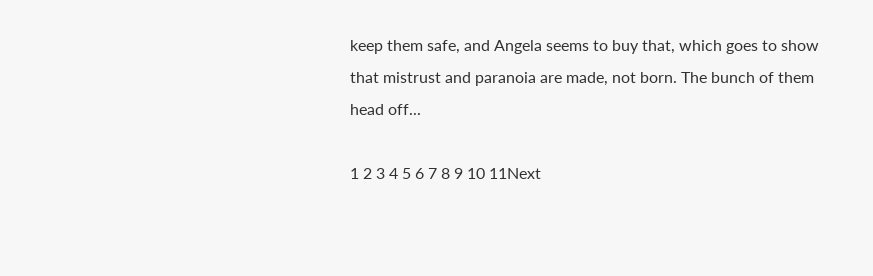keep them safe, and Angela seems to buy that, which goes to show that mistrust and paranoia are made, not born. The bunch of them head off...

1 2 3 4 5 6 7 8 9 10 11Next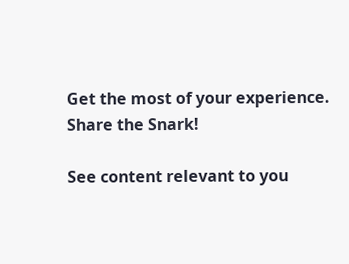Get the most of your experience.
Share the Snark!

See content relevant to you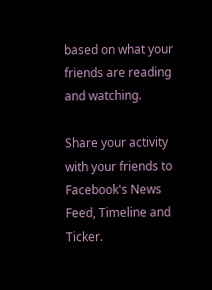based on what your friends are reading and watching.

Share your activity with your friends to Facebook's News Feed, Timeline and Ticker.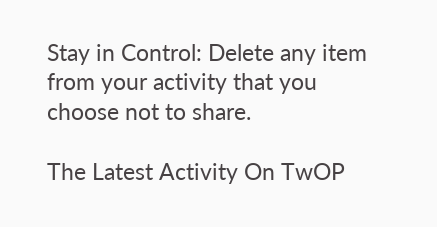Stay in Control: Delete any item from your activity that you choose not to share.

The Latest Activity On TwOP